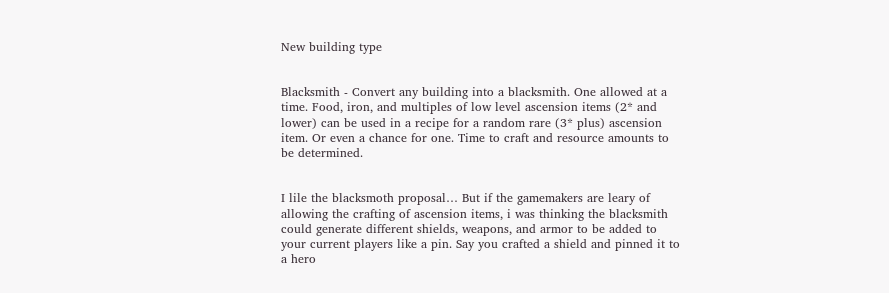New building type


Blacksmith - Convert any building into a blacksmith. One allowed at a time. Food, iron, and multiples of low level ascension items (2* and lower) can be used in a recipe for a random rare (3* plus) ascension item. Or even a chance for one. Time to craft and resource amounts to be determined.


I lile the blacksmoth proposal… But if the gamemakers are leary of allowing the crafting of ascension items, i was thinking the blacksmith could generate different shields, weapons, and armor to be added to your current players like a pin. Say you crafted a shield and pinned it to a hero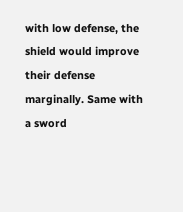with low defense, the shield would improve their defense marginally. Same with a sword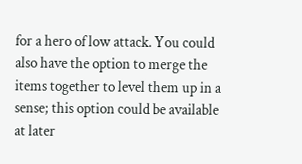for a hero of low attack. You could also have the option to merge the items together to level them up in a sense; this option could be available at later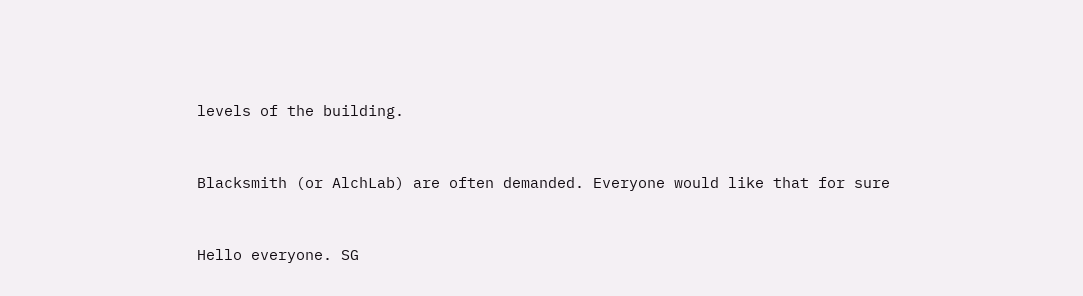levels of the building.


Blacksmith (or AlchLab) are often demanded. Everyone would like that for sure


Hello everyone. SG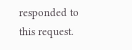responded to this request.